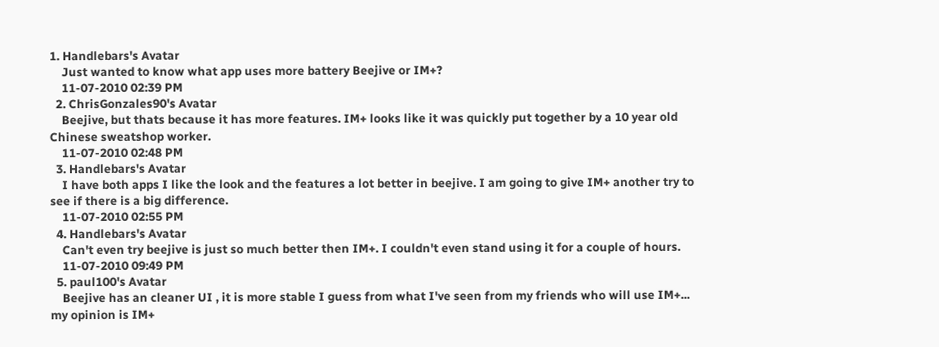1. Handlebars's Avatar
    Just wanted to know what app uses more battery Beejive or IM+?
    11-07-2010 02:39 PM
  2. ChrisGonzales90's Avatar
    Beejive, but thats because it has more features. IM+ looks like it was quickly put together by a 10 year old Chinese sweatshop worker.
    11-07-2010 02:48 PM
  3. Handlebars's Avatar
    I have both apps I like the look and the features a lot better in beejive. I am going to give IM+ another try to see if there is a big difference.
    11-07-2010 02:55 PM
  4. Handlebars's Avatar
    Can't even try beejive is just so much better then IM+. I couldn't even stand using it for a couple of hours.
    11-07-2010 09:49 PM
  5. paul100's Avatar
    Beejive has an cleaner UI , it is more stable I guess from what I've seen from my friends who will use IM+... my opinion is IM+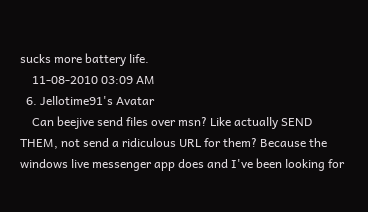sucks more battery life.
    11-08-2010 03:09 AM
  6. Jellotime91's Avatar
    Can beejive send files over msn? Like actually SEND THEM, not send a ridiculous URL for them? Because the windows live messenger app does and I've been looking for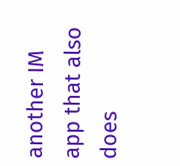another IM app that also does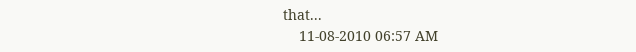that...
    11-08-2010 06:57 AM